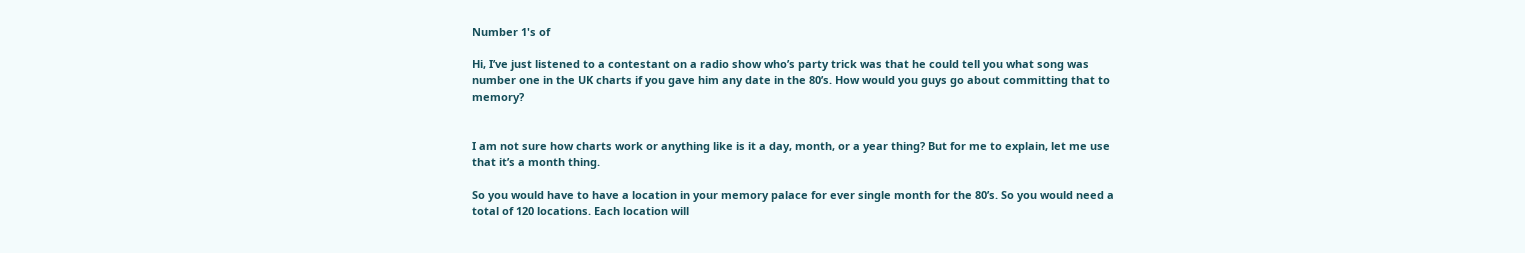Number 1's of

Hi, I’ve just listened to a contestant on a radio show who’s party trick was that he could tell you what song was number one in the UK charts if you gave him any date in the 80’s. How would you guys go about committing that to memory?


I am not sure how charts work or anything like is it a day, month, or a year thing? But for me to explain, let me use that it’s a month thing.

So you would have to have a location in your memory palace for ever single month for the 80’s. So you would need a total of 120 locations. Each location will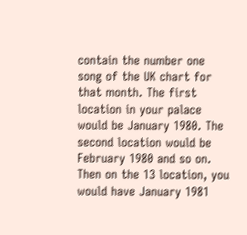contain the number one song of the UK chart for that month. The first location in your palace would be January 1980. The second location would be February 1980 and so on. Then on the 13 location, you would have January 1981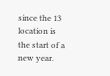since the 13 location is the start of a new year.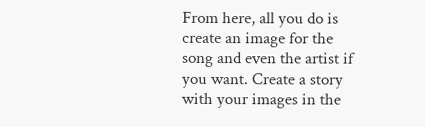From here, all you do is create an image for the song and even the artist if you want. Create a story with your images in the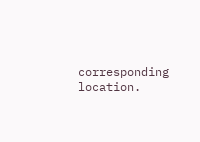corresponding location.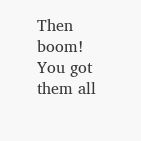Then boom! You got them all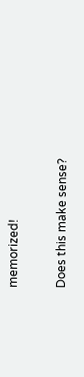memorized!

Does this make sense?